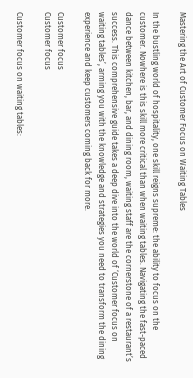Mastering the Art of Customer Focus on Waiting Tables

In the bustling world of hospitality, one skill reigns supreme: the ability to focus on the customer. Nowhere is this skill more critical than when waiting tables. Navigating the fast-paced dance between kitchen, bar, and dining room, waiting staff are the cornerstone of a restaurant’s success. This comprehensive guide takes a deep dive into the world of ‘Customer focus on waiting tables’, arming you with the knowledge and strategies you need to transform the dining experience and keep customers coming back for more.

Customer focus
Customer focus

Customer focus on waiting tables: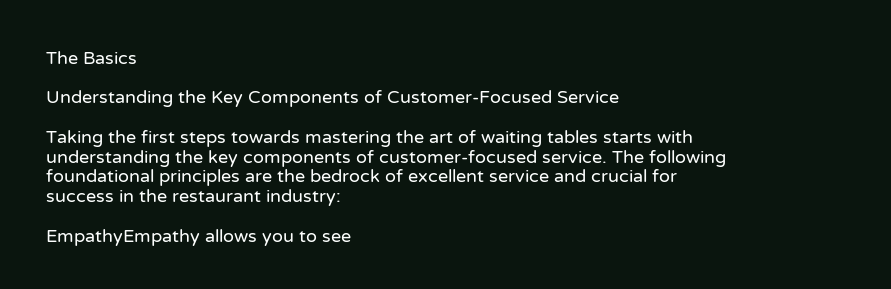The Basics

Understanding the Key Components of Customer-Focused Service

Taking the first steps towards mastering the art of waiting tables starts with understanding the key components of customer-focused service. The following foundational principles are the bedrock of excellent service and crucial for success in the restaurant industry:

EmpathyEmpathy allows you to see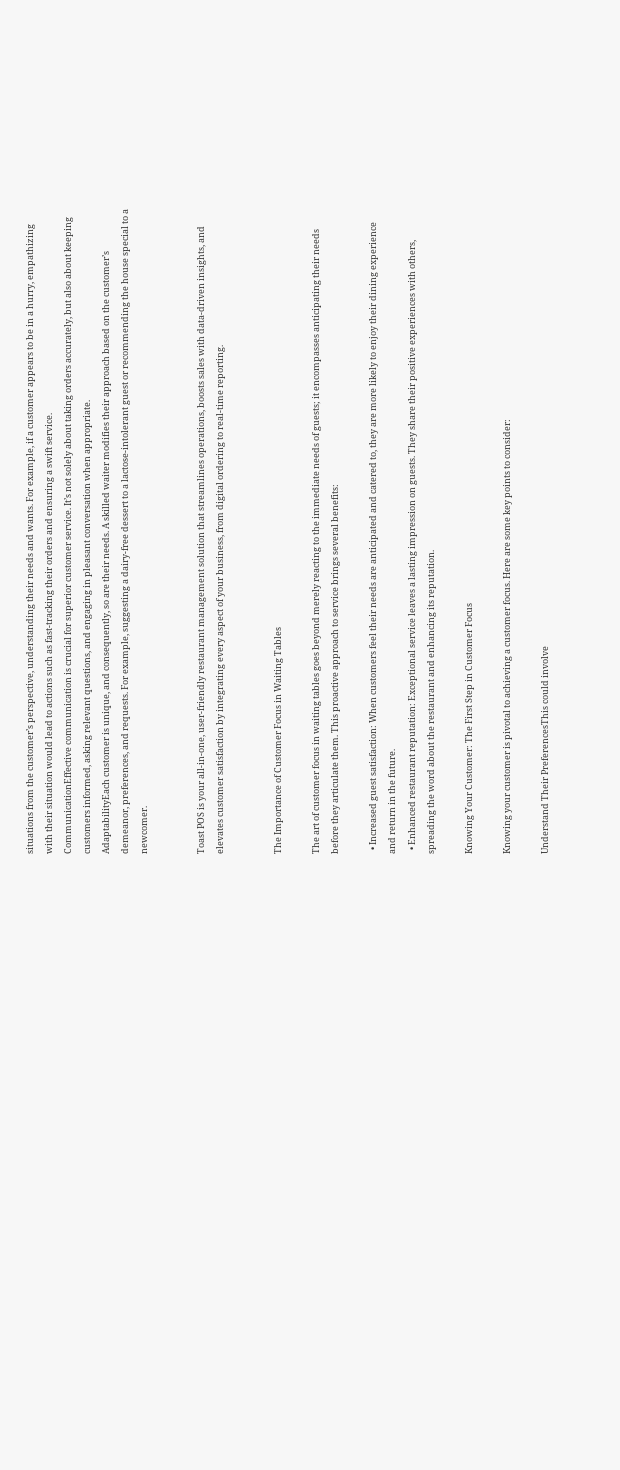situations from the customer’s perspective, understanding their needs and wants. For example, if a customer appears to be in a hurry, empathizing with their situation would lead to actions such as fast-tracking their orders and ensuring a swift service.
CommunicationEffective communication is crucial for superior customer service. It’s not solely about taking orders accurately, but also about keeping customers informed, asking relevant questions, and engaging in pleasant conversation when appropriate.
AdaptabilityEach customer is unique, and consequently, so are their needs. A skilled waiter modifies their approach based on the customer’s demeanor, preferences, and requests. For example, suggesting a dairy-free dessert to a lactose-intolerant guest or recommending the house special to a newcomer.


Toast POS is your all-in-one, user-friendly restaurant management solution that streamlines operations, boosts sales with data-driven insights, and elevates customer satisfaction by integrating every aspect of your business, from digital ordering to real-time reporting.


The Importance of Customer Focus in Waiting Tables

The art of customer focus in waiting tables goes beyond merely reacting to the immediate needs of guests; it encompasses anticipating their needs before they articulate them. This proactive approach to service brings several benefits:

  • Increased guest satisfaction: When customers feel their needs are anticipated and catered to, they are more likely to enjoy their dining experience and return in the future.
  • Enhanced restaurant reputation: Exceptional service leaves a lasting impression on guests. They share their positive experiences with others, spreading the word about the restaurant and enhancing its reputation.

Knowing Your Customer: The First Step in Customer Focus

Knowing your customer is pivotal to achieving a customer focus. Here are some key points to consider:

Understand Their PreferencesThis could involve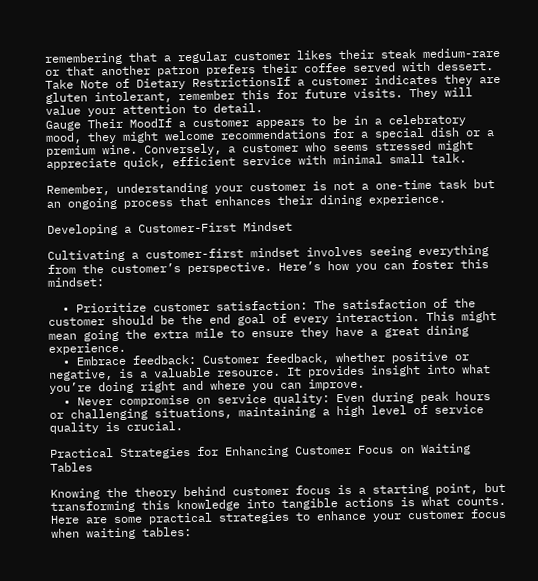remembering that a regular customer likes their steak medium-rare or that another patron prefers their coffee served with dessert.
Take Note of Dietary RestrictionsIf a customer indicates they are gluten intolerant, remember this for future visits. They will value your attention to detail.
Gauge Their MoodIf a customer appears to be in a celebratory mood, they might welcome recommendations for a special dish or a premium wine. Conversely, a customer who seems stressed might appreciate quick, efficient service with minimal small talk.

Remember, understanding your customer is not a one-time task but an ongoing process that enhances their dining experience.

Developing a Customer-First Mindset

Cultivating a customer-first mindset involves seeing everything from the customer’s perspective. Here’s how you can foster this mindset:

  • Prioritize customer satisfaction: The satisfaction of the customer should be the end goal of every interaction. This might mean going the extra mile to ensure they have a great dining experience.
  • Embrace feedback: Customer feedback, whether positive or negative, is a valuable resource. It provides insight into what you’re doing right and where you can improve.
  • Never compromise on service quality: Even during peak hours or challenging situations, maintaining a high level of service quality is crucial.

Practical Strategies for Enhancing Customer Focus on Waiting Tables

Knowing the theory behind customer focus is a starting point, but transforming this knowledge into tangible actions is what counts. Here are some practical strategies to enhance your customer focus when waiting tables: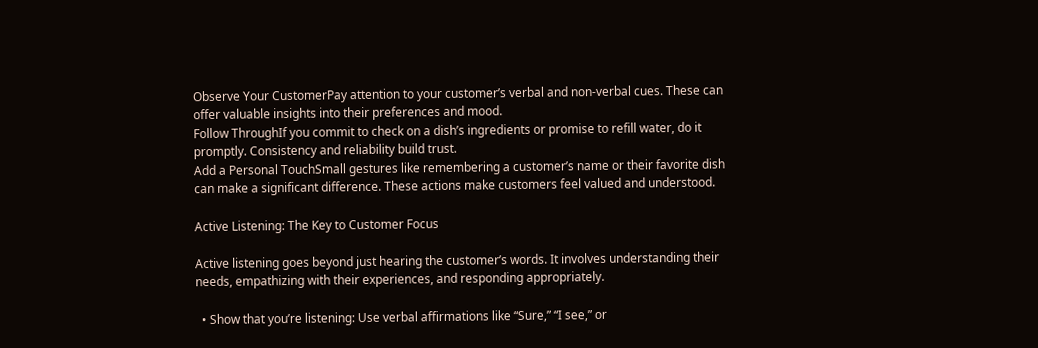Observe Your CustomerPay attention to your customer’s verbal and non-verbal cues. These can offer valuable insights into their preferences and mood.
Follow ThroughIf you commit to check on a dish’s ingredients or promise to refill water, do it promptly. Consistency and reliability build trust.
Add a Personal TouchSmall gestures like remembering a customer’s name or their favorite dish can make a significant difference. These actions make customers feel valued and understood.

Active Listening: The Key to Customer Focus

Active listening goes beyond just hearing the customer’s words. It involves understanding their needs, empathizing with their experiences, and responding appropriately.

  • Show that you’re listening: Use verbal affirmations like “Sure,” “I see,” or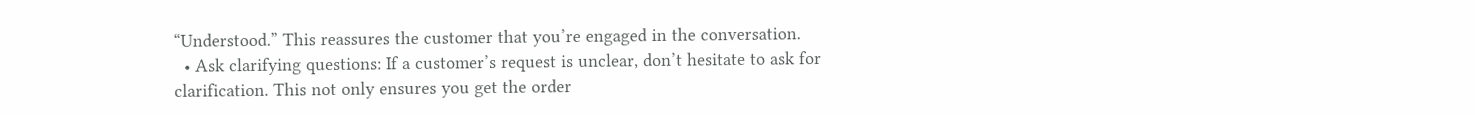“Understood.” This reassures the customer that you’re engaged in the conversation.
  • Ask clarifying questions: If a customer’s request is unclear, don’t hesitate to ask for clarification. This not only ensures you get the order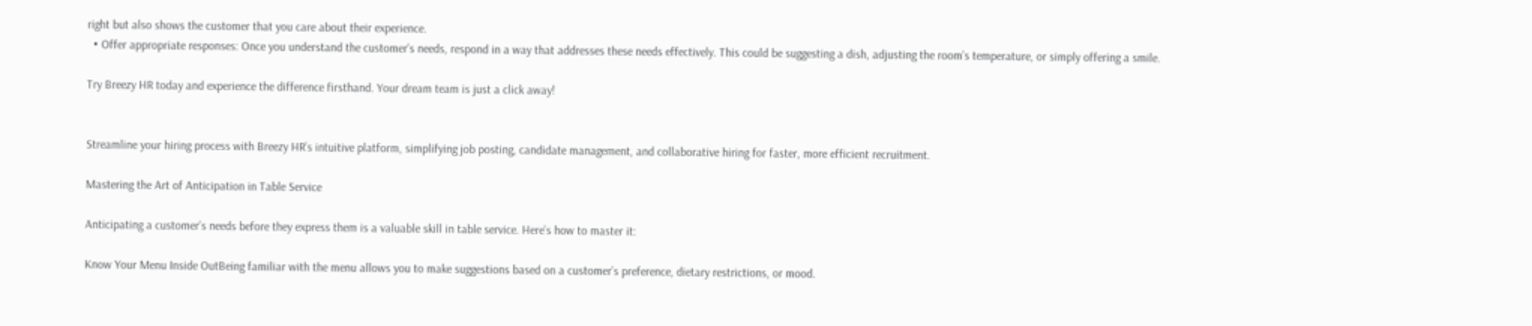right but also shows the customer that you care about their experience.
  • Offer appropriate responses: Once you understand the customer’s needs, respond in a way that addresses these needs effectively. This could be suggesting a dish, adjusting the room’s temperature, or simply offering a smile.

Try Breezy HR today and experience the difference firsthand. Your dream team is just a click away!


Streamline your hiring process with Breezy HR’s intuitive platform, simplifying job posting, candidate management, and collaborative hiring for faster, more efficient recruitment.

Mastering the Art of Anticipation in Table Service

Anticipating a customer’s needs before they express them is a valuable skill in table service. Here’s how to master it:

Know Your Menu Inside OutBeing familiar with the menu allows you to make suggestions based on a customer’s preference, dietary restrictions, or mood.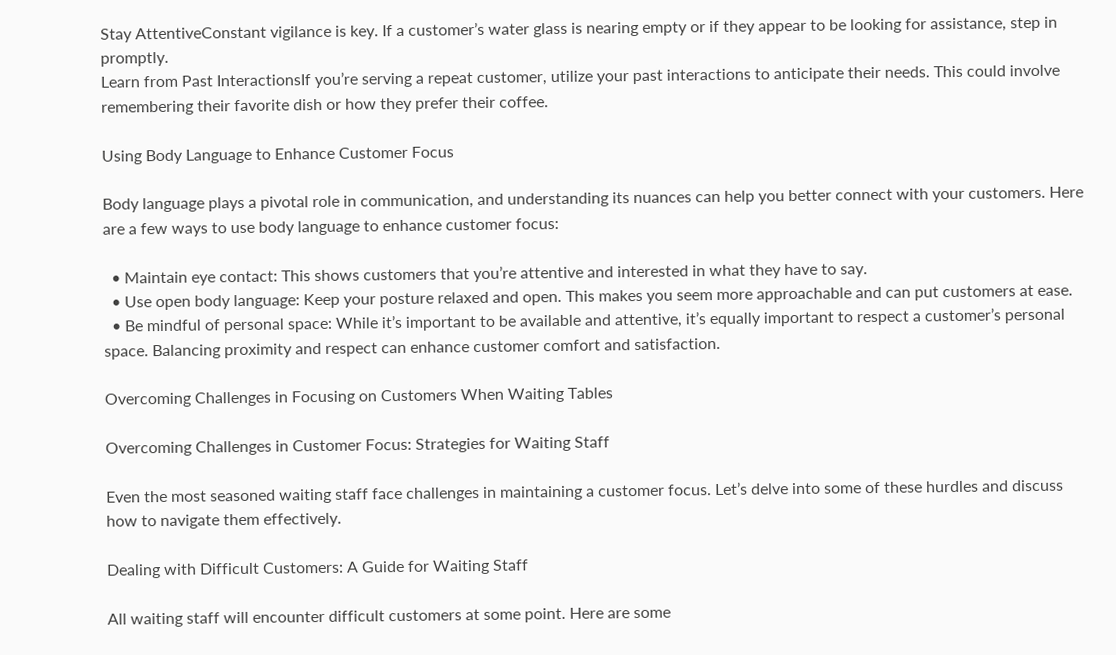Stay AttentiveConstant vigilance is key. If a customer’s water glass is nearing empty or if they appear to be looking for assistance, step in promptly.
Learn from Past InteractionsIf you’re serving a repeat customer, utilize your past interactions to anticipate their needs. This could involve remembering their favorite dish or how they prefer their coffee.

Using Body Language to Enhance Customer Focus

Body language plays a pivotal role in communication, and understanding its nuances can help you better connect with your customers. Here are a few ways to use body language to enhance customer focus:

  • Maintain eye contact: This shows customers that you’re attentive and interested in what they have to say.
  • Use open body language: Keep your posture relaxed and open. This makes you seem more approachable and can put customers at ease.
  • Be mindful of personal space: While it’s important to be available and attentive, it’s equally important to respect a customer’s personal space. Balancing proximity and respect can enhance customer comfort and satisfaction.

Overcoming Challenges in Focusing on Customers When Waiting Tables

Overcoming Challenges in Customer Focus: Strategies for Waiting Staff

Even the most seasoned waiting staff face challenges in maintaining a customer focus. Let’s delve into some of these hurdles and discuss how to navigate them effectively.

Dealing with Difficult Customers: A Guide for Waiting Staff

All waiting staff will encounter difficult customers at some point. Here are some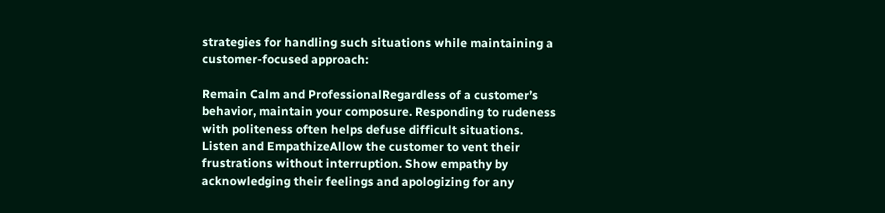strategies for handling such situations while maintaining a customer-focused approach:

Remain Calm and ProfessionalRegardless of a customer’s behavior, maintain your composure. Responding to rudeness with politeness often helps defuse difficult situations.
Listen and EmpathizeAllow the customer to vent their frustrations without interruption. Show empathy by acknowledging their feelings and apologizing for any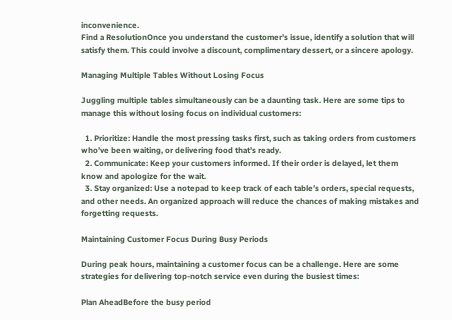inconvenience.
Find a ResolutionOnce you understand the customer’s issue, identify a solution that will satisfy them. This could involve a discount, complimentary dessert, or a sincere apology.

Managing Multiple Tables Without Losing Focus

Juggling multiple tables simultaneously can be a daunting task. Here are some tips to manage this without losing focus on individual customers:

  1. Prioritize: Handle the most pressing tasks first, such as taking orders from customers who’ve been waiting, or delivering food that’s ready.
  2. Communicate: Keep your customers informed. If their order is delayed, let them know and apologize for the wait.
  3. Stay organized: Use a notepad to keep track of each table’s orders, special requests, and other needs. An organized approach will reduce the chances of making mistakes and forgetting requests.

Maintaining Customer Focus During Busy Periods

During peak hours, maintaining a customer focus can be a challenge. Here are some strategies for delivering top-notch service even during the busiest times:

Plan AheadBefore the busy period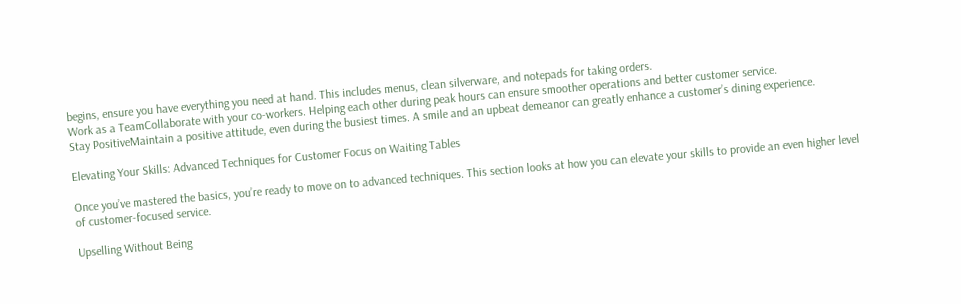begins, ensure you have everything you need at hand. This includes menus, clean silverware, and notepads for taking orders.
Work as a TeamCollaborate with your co-workers. Helping each other during peak hours can ensure smoother operations and better customer service.
Stay PositiveMaintain a positive attitude, even during the busiest times. A smile and an upbeat demeanor can greatly enhance a customer’s dining experience.

Elevating Your Skills: Advanced Techniques for Customer Focus on Waiting Tables

Once you’ve mastered the basics, you’re ready to move on to advanced techniques. This section looks at how you can elevate your skills to provide an even higher level of customer-focused service.

Upselling Without Being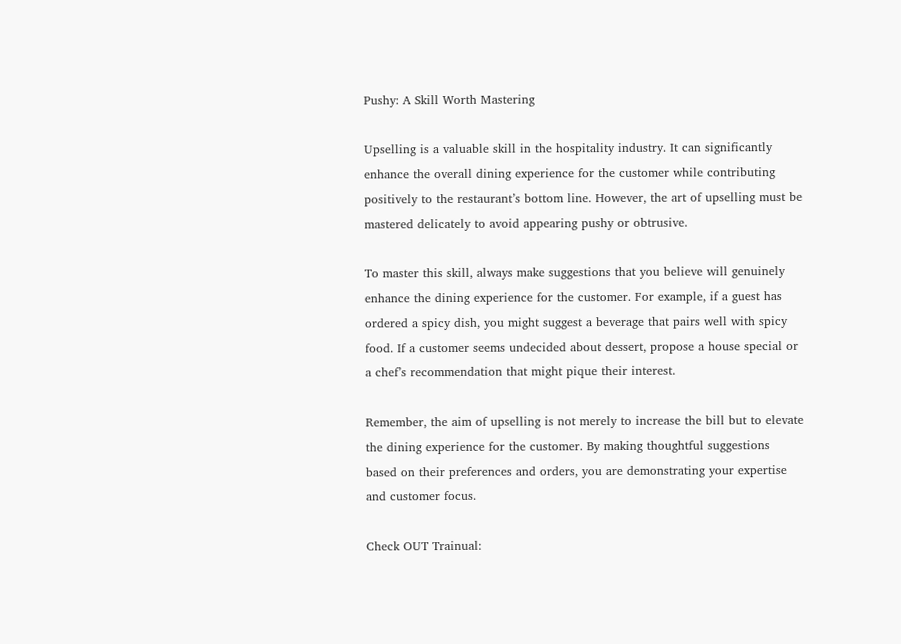Pushy: A Skill Worth Mastering

Upselling is a valuable skill in the hospitality industry. It can significantly enhance the overall dining experience for the customer while contributing positively to the restaurant’s bottom line. However, the art of upselling must be mastered delicately to avoid appearing pushy or obtrusive.

To master this skill, always make suggestions that you believe will genuinely enhance the dining experience for the customer. For example, if a guest has ordered a spicy dish, you might suggest a beverage that pairs well with spicy food. If a customer seems undecided about dessert, propose a house special or a chef’s recommendation that might pique their interest.

Remember, the aim of upselling is not merely to increase the bill but to elevate the dining experience for the customer. By making thoughtful suggestions based on their preferences and orders, you are demonstrating your expertise and customer focus.

Check OUT Trainual: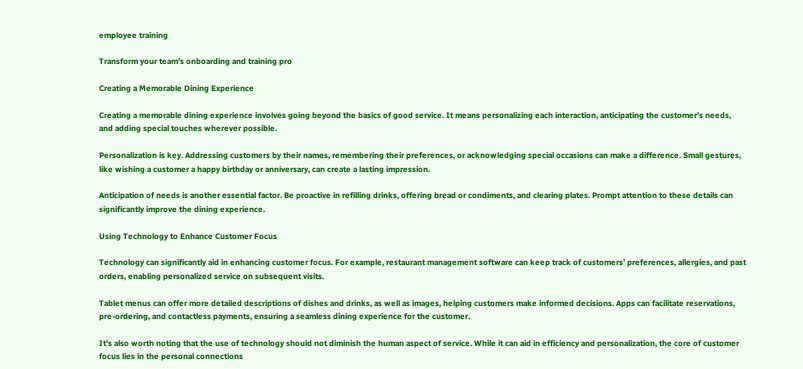employee training

Transform your team’s onboarding and training pro

Creating a Memorable Dining Experience

Creating a memorable dining experience involves going beyond the basics of good service. It means personalizing each interaction, anticipating the customer’s needs, and adding special touches wherever possible.

Personalization is key. Addressing customers by their names, remembering their preferences, or acknowledging special occasions can make a difference. Small gestures, like wishing a customer a happy birthday or anniversary, can create a lasting impression.

Anticipation of needs is another essential factor. Be proactive in refilling drinks, offering bread or condiments, and clearing plates. Prompt attention to these details can significantly improve the dining experience.

Using Technology to Enhance Customer Focus

Technology can significantly aid in enhancing customer focus. For example, restaurant management software can keep track of customers’ preferences, allergies, and past orders, enabling personalized service on subsequent visits.

Tablet menus can offer more detailed descriptions of dishes and drinks, as well as images, helping customers make informed decisions. Apps can facilitate reservations, pre-ordering, and contactless payments, ensuring a seamless dining experience for the customer.

It’s also worth noting that the use of technology should not diminish the human aspect of service. While it can aid in efficiency and personalization, the core of customer focus lies in the personal connections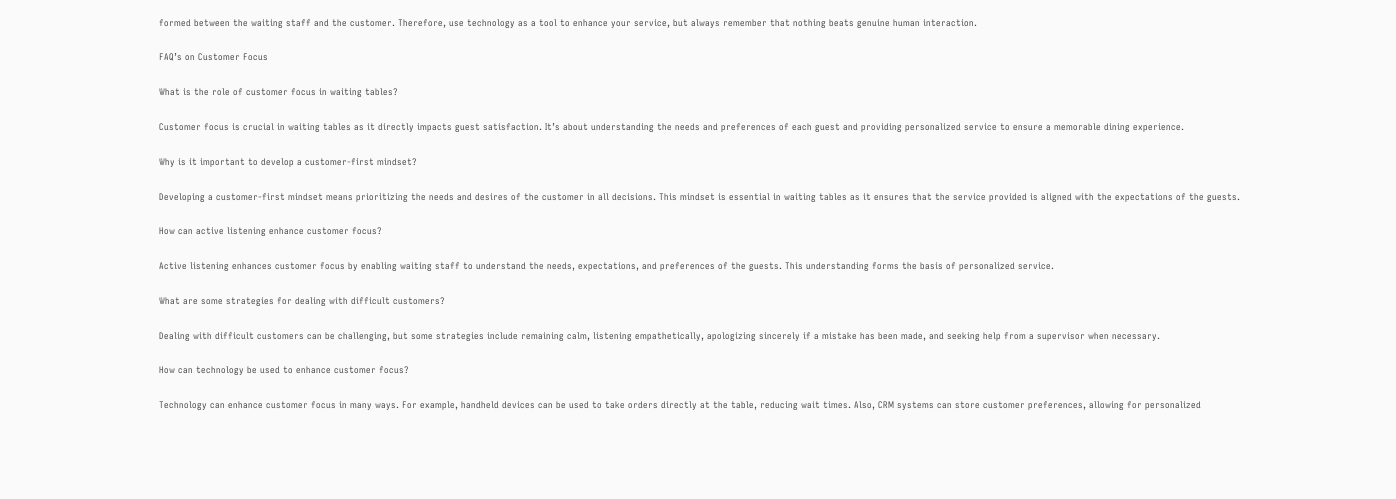formed between the waiting staff and the customer. Therefore, use technology as a tool to enhance your service, but always remember that nothing beats genuine human interaction.

FAQ’s on Customer Focus

What is the role of customer focus in waiting tables?

Customer focus is crucial in waiting tables as it directly impacts guest satisfaction. It’s about understanding the needs and preferences of each guest and providing personalized service to ensure a memorable dining experience.

Why is it important to develop a customer-first mindset?

Developing a customer-first mindset means prioritizing the needs and desires of the customer in all decisions. This mindset is essential in waiting tables as it ensures that the service provided is aligned with the expectations of the guests.

How can active listening enhance customer focus?

Active listening enhances customer focus by enabling waiting staff to understand the needs, expectations, and preferences of the guests. This understanding forms the basis of personalized service.

What are some strategies for dealing with difficult customers?

Dealing with difficult customers can be challenging, but some strategies include remaining calm, listening empathetically, apologizing sincerely if a mistake has been made, and seeking help from a supervisor when necessary.

How can technology be used to enhance customer focus?

Technology can enhance customer focus in many ways. For example, handheld devices can be used to take orders directly at the table, reducing wait times. Also, CRM systems can store customer preferences, allowing for personalized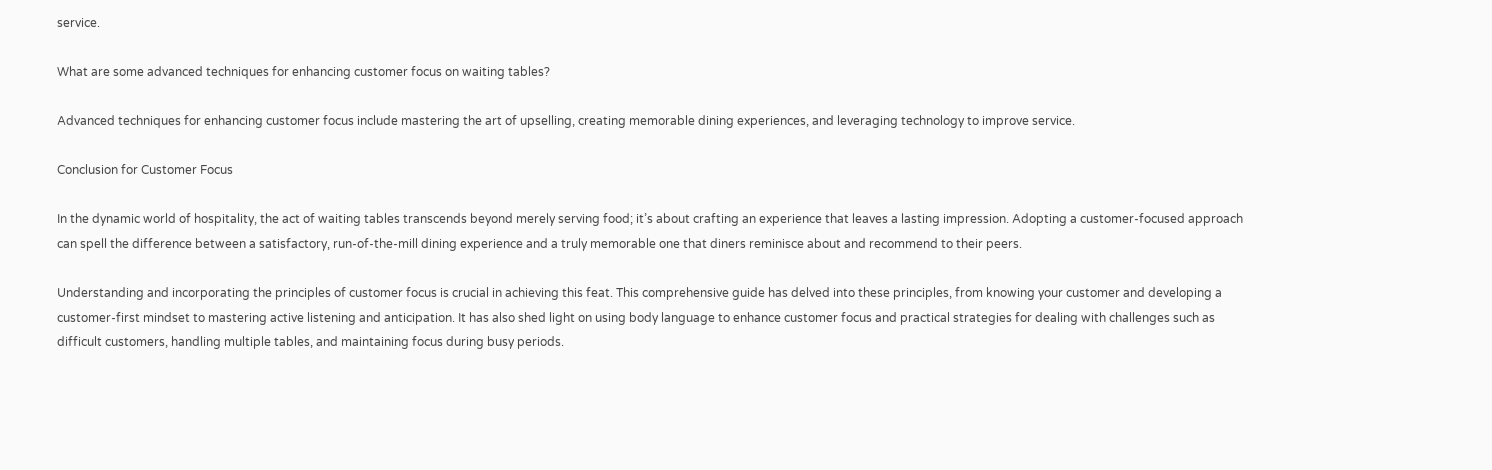service.

What are some advanced techniques for enhancing customer focus on waiting tables?

Advanced techniques for enhancing customer focus include mastering the art of upselling, creating memorable dining experiences, and leveraging technology to improve service.

Conclusion for Customer Focus

In the dynamic world of hospitality, the act of waiting tables transcends beyond merely serving food; it’s about crafting an experience that leaves a lasting impression. Adopting a customer-focused approach can spell the difference between a satisfactory, run-of-the-mill dining experience and a truly memorable one that diners reminisce about and recommend to their peers.

Understanding and incorporating the principles of customer focus is crucial in achieving this feat. This comprehensive guide has delved into these principles, from knowing your customer and developing a customer-first mindset to mastering active listening and anticipation. It has also shed light on using body language to enhance customer focus and practical strategies for dealing with challenges such as difficult customers, handling multiple tables, and maintaining focus during busy periods.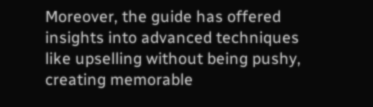Moreover, the guide has offered insights into advanced techniques like upselling without being pushy, creating memorable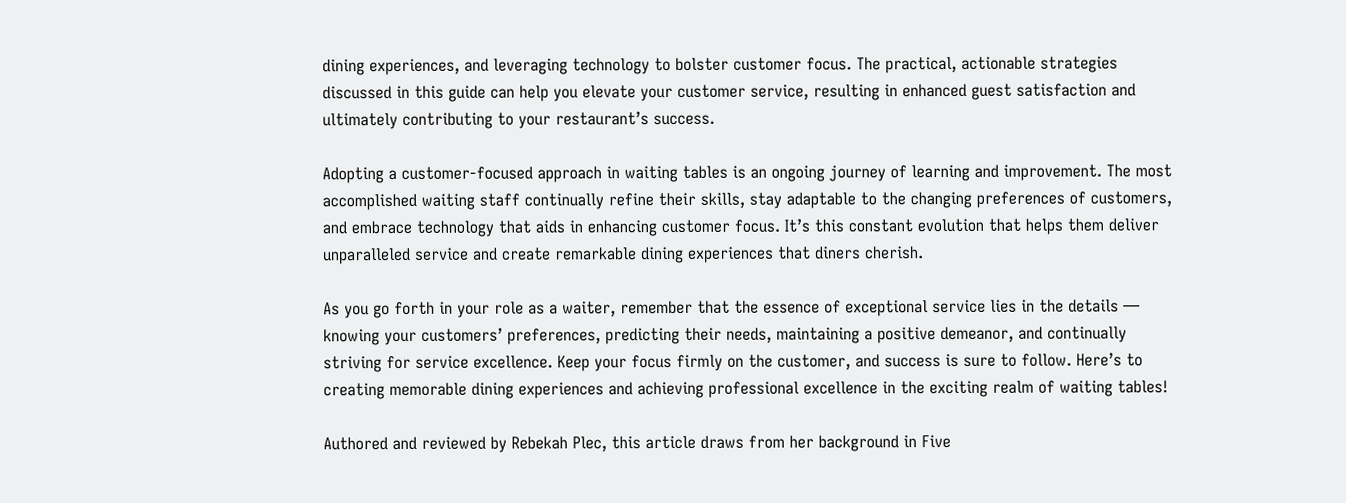dining experiences, and leveraging technology to bolster customer focus. The practical, actionable strategies discussed in this guide can help you elevate your customer service, resulting in enhanced guest satisfaction and ultimately contributing to your restaurant’s success.

Adopting a customer-focused approach in waiting tables is an ongoing journey of learning and improvement. The most accomplished waiting staff continually refine their skills, stay adaptable to the changing preferences of customers, and embrace technology that aids in enhancing customer focus. It’s this constant evolution that helps them deliver unparalleled service and create remarkable dining experiences that diners cherish.

As you go forth in your role as a waiter, remember that the essence of exceptional service lies in the details — knowing your customers’ preferences, predicting their needs, maintaining a positive demeanor, and continually striving for service excellence. Keep your focus firmly on the customer, and success is sure to follow. Here’s to creating memorable dining experiences and achieving professional excellence in the exciting realm of waiting tables!

Authored and reviewed by Rebekah Plec, this article draws from her background in Five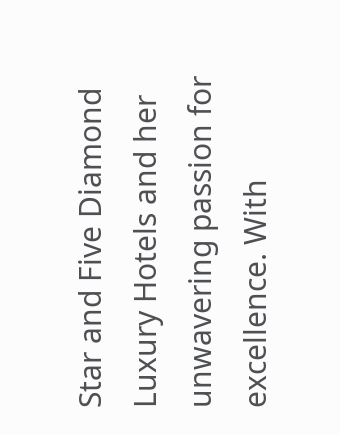Star and Five Diamond Luxury Hotels and her unwavering passion for excellence. With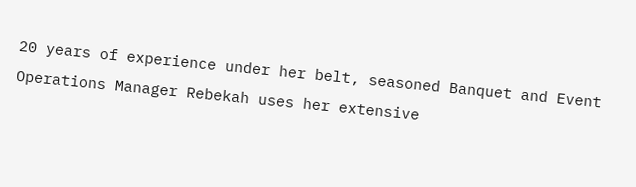20 years of experience under her belt, seasoned Banquet and Event Operations Manager Rebekah uses her extensive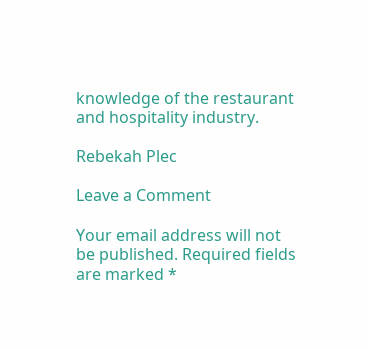knowledge of the restaurant and hospitality industry.

Rebekah Plec

Leave a Comment

Your email address will not be published. Required fields are marked *